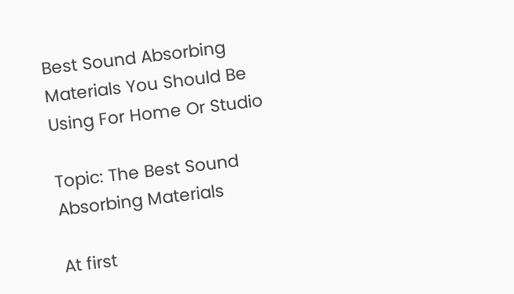Best Sound Absorbing Materials You Should Be Using For Home Or Studio

Topic: The Best Sound Absorbing Materials

At first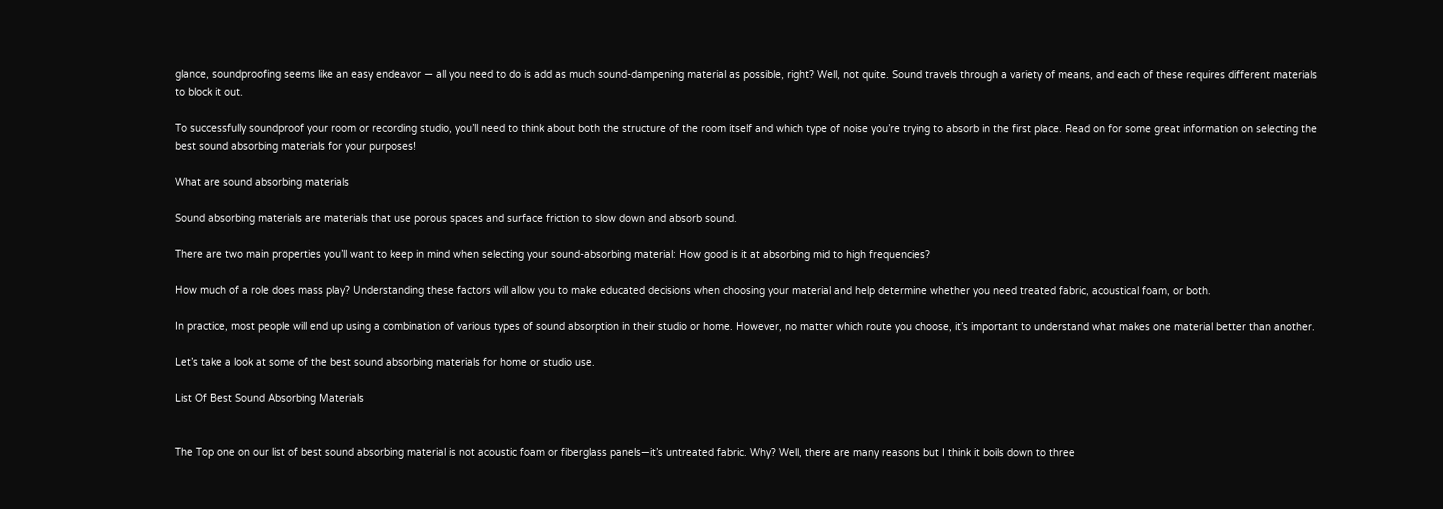glance, soundproofing seems like an easy endeavor — all you need to do is add as much sound-dampening material as possible, right? Well, not quite. Sound travels through a variety of means, and each of these requires different materials to block it out.

To successfully soundproof your room or recording studio, you’ll need to think about both the structure of the room itself and which type of noise you’re trying to absorb in the first place. Read on for some great information on selecting the best sound absorbing materials for your purposes!

What are sound absorbing materials

Sound absorbing materials are materials that use porous spaces and surface friction to slow down and absorb sound.

There are two main properties you’ll want to keep in mind when selecting your sound-absorbing material: How good is it at absorbing mid to high frequencies?

How much of a role does mass play? Understanding these factors will allow you to make educated decisions when choosing your material and help determine whether you need treated fabric, acoustical foam, or both.

In practice, most people will end up using a combination of various types of sound absorption in their studio or home. However, no matter which route you choose, it’s important to understand what makes one material better than another.

Let’s take a look at some of the best sound absorbing materials for home or studio use.

List Of Best Sound Absorbing Materials


The Top one on our list of best sound absorbing material is not acoustic foam or fiberglass panels—it’s untreated fabric. Why? Well, there are many reasons but I think it boils down to three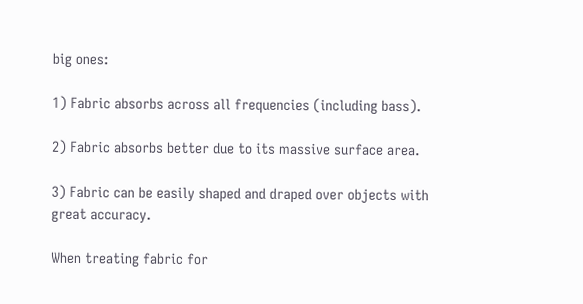big ones:

1) Fabric absorbs across all frequencies (including bass).

2) Fabric absorbs better due to its massive surface area.

3) Fabric can be easily shaped and draped over objects with great accuracy.

When treating fabric for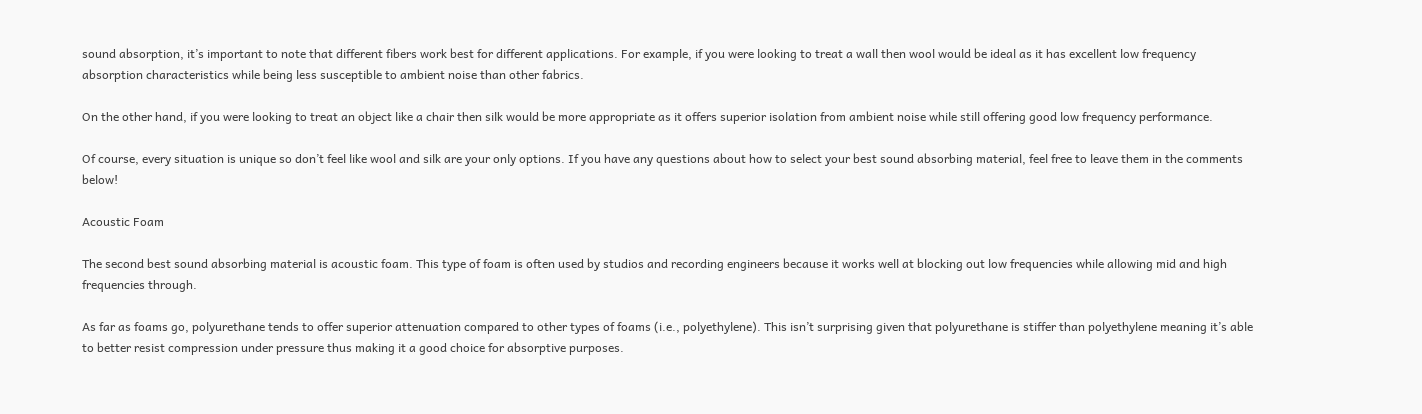sound absorption, it’s important to note that different fibers work best for different applications. For example, if you were looking to treat a wall then wool would be ideal as it has excellent low frequency absorption characteristics while being less susceptible to ambient noise than other fabrics.

On the other hand, if you were looking to treat an object like a chair then silk would be more appropriate as it offers superior isolation from ambient noise while still offering good low frequency performance.

Of course, every situation is unique so don’t feel like wool and silk are your only options. If you have any questions about how to select your best sound absorbing material, feel free to leave them in the comments below!

Acoustic Foam

The second best sound absorbing material is acoustic foam. This type of foam is often used by studios and recording engineers because it works well at blocking out low frequencies while allowing mid and high frequencies through.

As far as foams go, polyurethane tends to offer superior attenuation compared to other types of foams (i.e., polyethylene). This isn’t surprising given that polyurethane is stiffer than polyethylene meaning it’s able to better resist compression under pressure thus making it a good choice for absorptive purposes.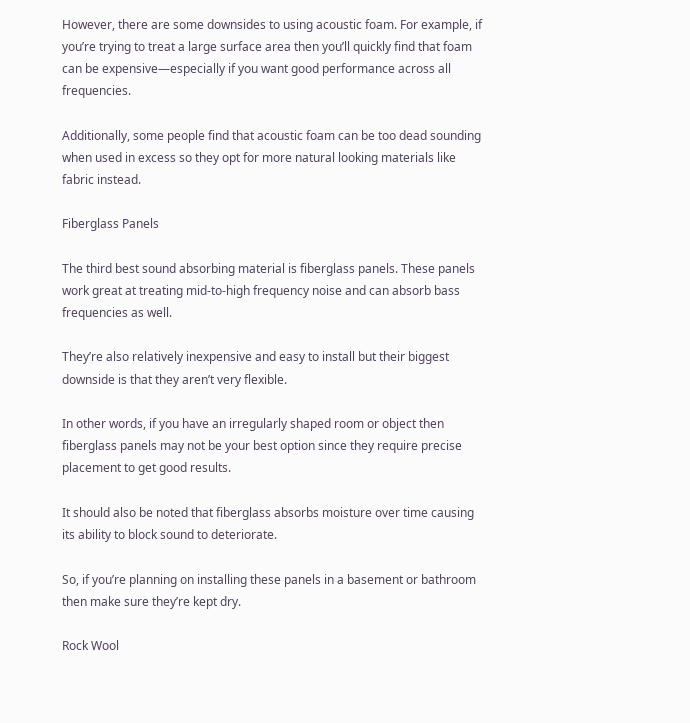However, there are some downsides to using acoustic foam. For example, if you’re trying to treat a large surface area then you’ll quickly find that foam can be expensive—especially if you want good performance across all frequencies.

Additionally, some people find that acoustic foam can be too dead sounding when used in excess so they opt for more natural looking materials like fabric instead.

Fiberglass Panels

The third best sound absorbing material is fiberglass panels. These panels work great at treating mid-to-high frequency noise and can absorb bass frequencies as well.

They’re also relatively inexpensive and easy to install but their biggest downside is that they aren’t very flexible.

In other words, if you have an irregularly shaped room or object then fiberglass panels may not be your best option since they require precise placement to get good results.

It should also be noted that fiberglass absorbs moisture over time causing its ability to block sound to deteriorate.

So, if you’re planning on installing these panels in a basement or bathroom then make sure they’re kept dry.

Rock Wool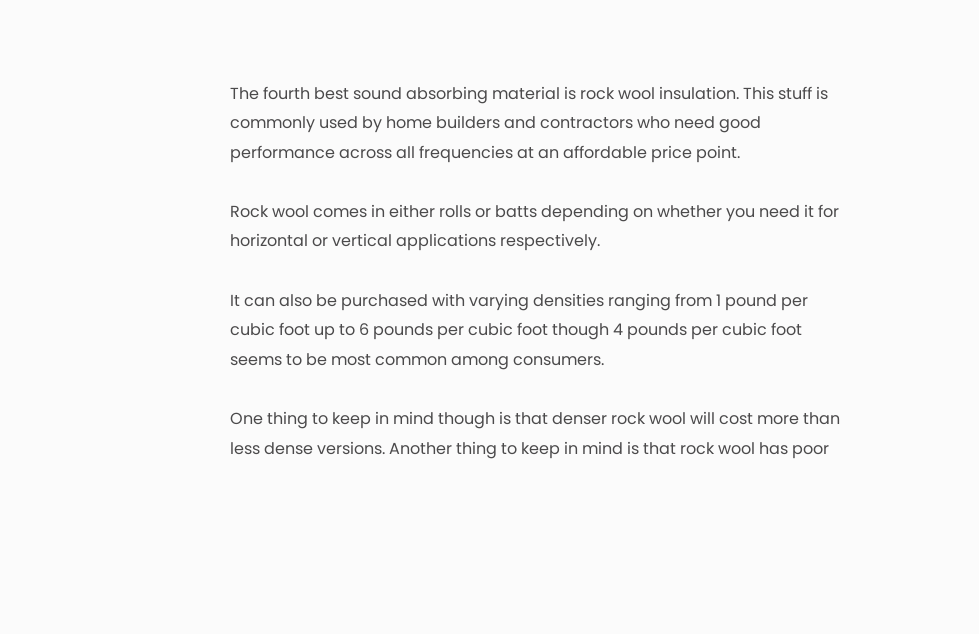The fourth best sound absorbing material is rock wool insulation. This stuff is commonly used by home builders and contractors who need good performance across all frequencies at an affordable price point.

Rock wool comes in either rolls or batts depending on whether you need it for horizontal or vertical applications respectively.

It can also be purchased with varying densities ranging from 1 pound per cubic foot up to 6 pounds per cubic foot though 4 pounds per cubic foot seems to be most common among consumers.

One thing to keep in mind though is that denser rock wool will cost more than less dense versions. Another thing to keep in mind is that rock wool has poor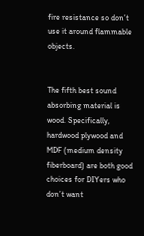fire resistance so don’t use it around flammable objects.


The fifth best sound absorbing material is wood. Specifically, hardwood plywood and MDF (medium density fiberboard) are both good choices for DIYers who don’t want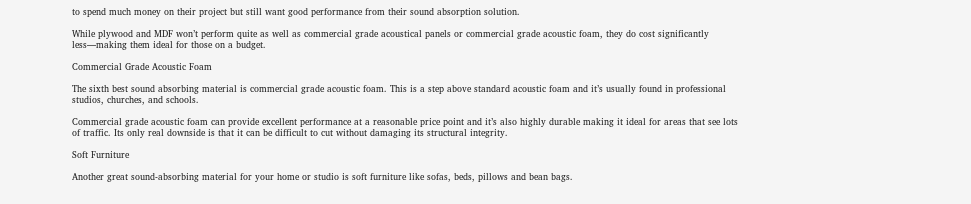to spend much money on their project but still want good performance from their sound absorption solution.

While plywood and MDF won’t perform quite as well as commercial grade acoustical panels or commercial grade acoustic foam, they do cost significantly less—making them ideal for those on a budget.

Commercial Grade Acoustic Foam

The sixth best sound absorbing material is commercial grade acoustic foam. This is a step above standard acoustic foam and it’s usually found in professional studios, churches, and schools.

Commercial grade acoustic foam can provide excellent performance at a reasonable price point and it’s also highly durable making it ideal for areas that see lots of traffic. Its only real downside is that it can be difficult to cut without damaging its structural integrity.

Soft Furniture

Another great sound-absorbing material for your home or studio is soft furniture like sofas, beds, pillows and bean bags.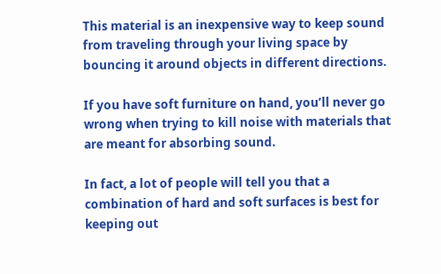This material is an inexpensive way to keep sound from traveling through your living space by bouncing it around objects in different directions.

If you have soft furniture on hand, you’ll never go wrong when trying to kill noise with materials that are meant for absorbing sound.

In fact, a lot of people will tell you that a combination of hard and soft surfaces is best for keeping out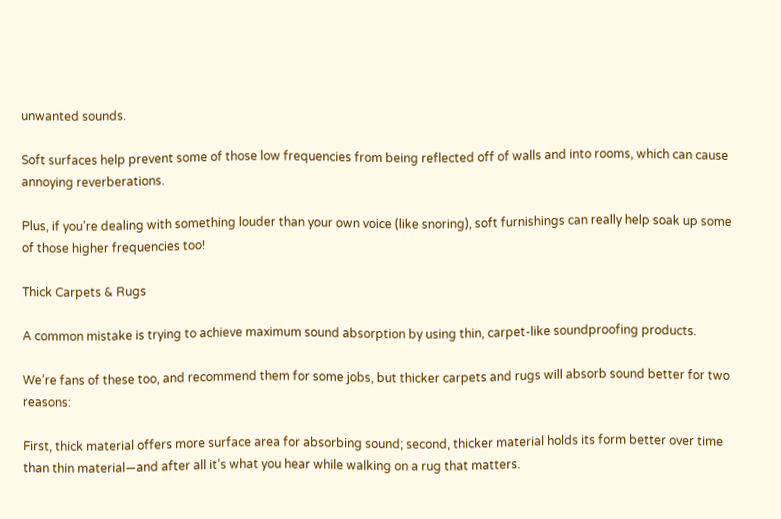unwanted sounds.

Soft surfaces help prevent some of those low frequencies from being reflected off of walls and into rooms, which can cause annoying reverberations.

Plus, if you’re dealing with something louder than your own voice (like snoring), soft furnishings can really help soak up some of those higher frequencies too!

Thick Carpets & Rugs

A common mistake is trying to achieve maximum sound absorption by using thin, carpet-like soundproofing products.

We’re fans of these too, and recommend them for some jobs, but thicker carpets and rugs will absorb sound better for two reasons:

First, thick material offers more surface area for absorbing sound; second, thicker material holds its form better over time than thin material—and after all it’s what you hear while walking on a rug that matters.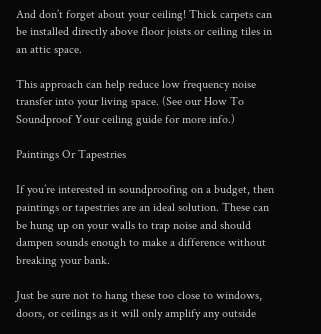And don’t forget about your ceiling! Thick carpets can be installed directly above floor joists or ceiling tiles in an attic space.

This approach can help reduce low frequency noise transfer into your living space. (See our How To Soundproof Your ceiling guide for more info.)

Paintings Or Tapestries

If you’re interested in soundproofing on a budget, then paintings or tapestries are an ideal solution. These can be hung up on your walls to trap noise and should dampen sounds enough to make a difference without breaking your bank.

Just be sure not to hang these too close to windows, doors, or ceilings as it will only amplify any outside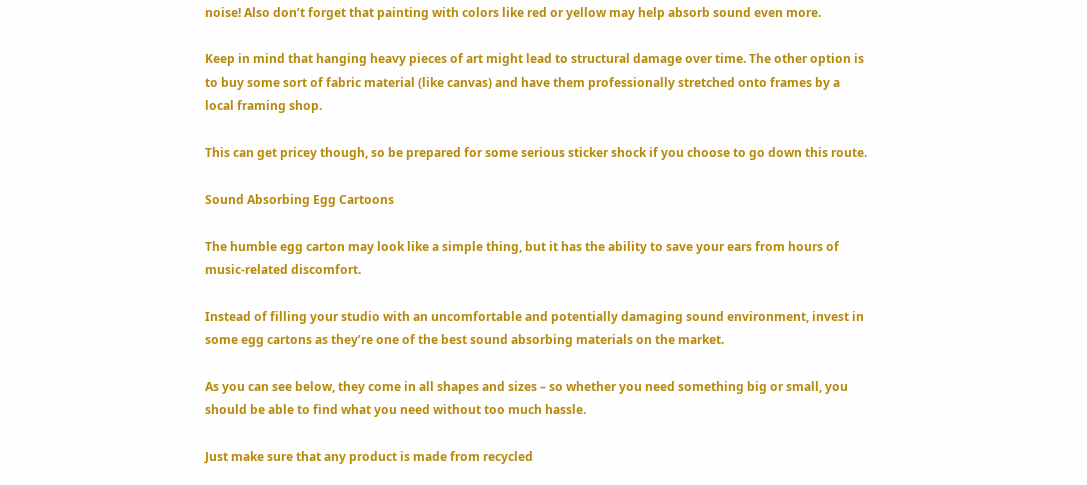noise! Also don’t forget that painting with colors like red or yellow may help absorb sound even more.

Keep in mind that hanging heavy pieces of art might lead to structural damage over time. The other option is to buy some sort of fabric material (like canvas) and have them professionally stretched onto frames by a local framing shop.

This can get pricey though, so be prepared for some serious sticker shock if you choose to go down this route.

Sound Absorbing Egg Cartoons

The humble egg carton may look like a simple thing, but it has the ability to save your ears from hours of music-related discomfort.

Instead of filling your studio with an uncomfortable and potentially damaging sound environment, invest in some egg cartons as they’re one of the best sound absorbing materials on the market.

As you can see below, they come in all shapes and sizes – so whether you need something big or small, you should be able to find what you need without too much hassle.

Just make sure that any product is made from recycled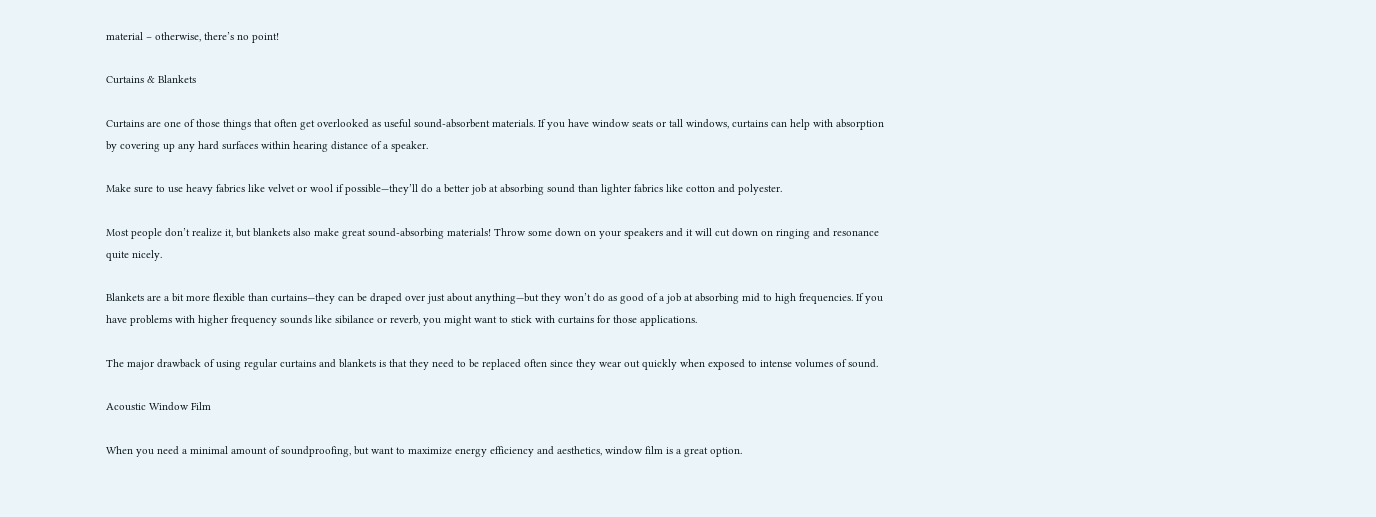material – otherwise, there’s no point!

Curtains & Blankets

Curtains are one of those things that often get overlooked as useful sound-absorbent materials. If you have window seats or tall windows, curtains can help with absorption by covering up any hard surfaces within hearing distance of a speaker.

Make sure to use heavy fabrics like velvet or wool if possible—they’ll do a better job at absorbing sound than lighter fabrics like cotton and polyester.

Most people don’t realize it, but blankets also make great sound-absorbing materials! Throw some down on your speakers and it will cut down on ringing and resonance quite nicely.

Blankets are a bit more flexible than curtains—they can be draped over just about anything—but they won’t do as good of a job at absorbing mid to high frequencies. If you have problems with higher frequency sounds like sibilance or reverb, you might want to stick with curtains for those applications.

The major drawback of using regular curtains and blankets is that they need to be replaced often since they wear out quickly when exposed to intense volumes of sound.

Acoustic Window Film

When you need a minimal amount of soundproofing, but want to maximize energy efficiency and aesthetics, window film is a great option.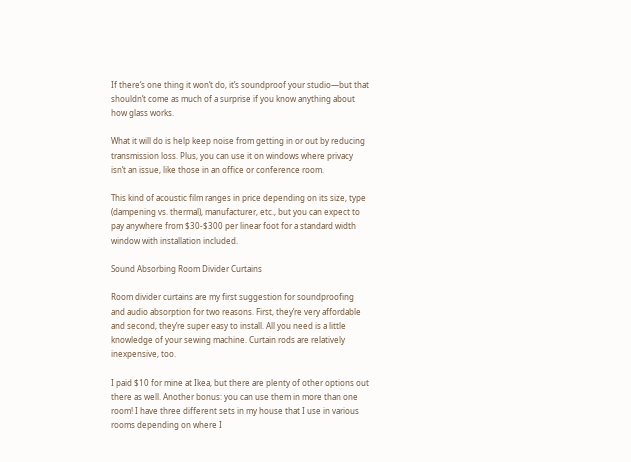If there’s one thing it won’t do, it’s soundproof your studio—but that shouldn’t come as much of a surprise if you know anything about how glass works.

What it will do is help keep noise from getting in or out by reducing transmission loss. Plus, you can use it on windows where privacy isn’t an issue, like those in an office or conference room.

This kind of acoustic film ranges in price depending on its size, type (dampening vs. thermal), manufacturer, etc., but you can expect to pay anywhere from $30-$300 per linear foot for a standard width window with installation included.

Sound Absorbing Room Divider Curtains

Room divider curtains are my first suggestion for soundproofing and audio absorption for two reasons. First, they’re very affordable and second, they’re super easy to install. All you need is a little knowledge of your sewing machine. Curtain rods are relatively inexpensive, too.

I paid $10 for mine at Ikea, but there are plenty of other options out there as well. Another bonus: you can use them in more than one room! I have three different sets in my house that I use in various rooms depending on where I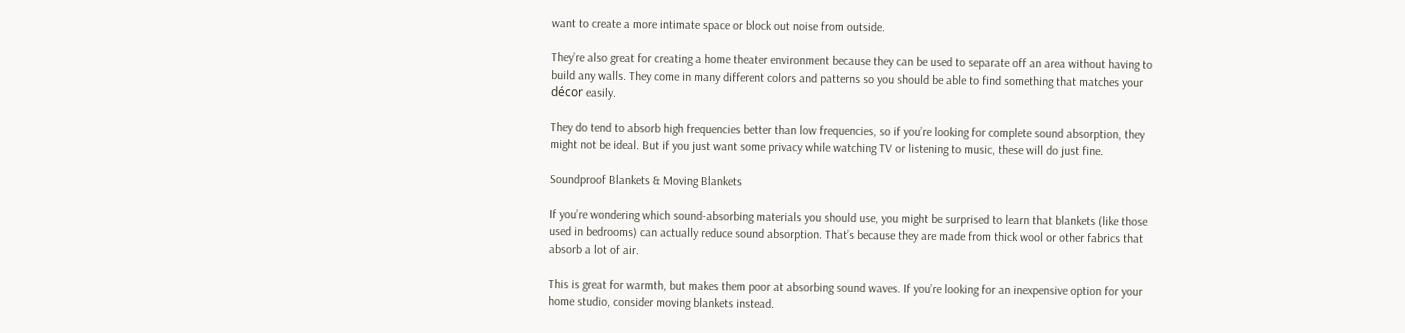want to create a more intimate space or block out noise from outside.

They’re also great for creating a home theater environment because they can be used to separate off an area without having to build any walls. They come in many different colors and patterns so you should be able to find something that matches your décor easily.

They do tend to absorb high frequencies better than low frequencies, so if you’re looking for complete sound absorption, they might not be ideal. But if you just want some privacy while watching TV or listening to music, these will do just fine.

Soundproof Blankets & Moving Blankets

If you’re wondering which sound-absorbing materials you should use, you might be surprised to learn that blankets (like those used in bedrooms) can actually reduce sound absorption. That’s because they are made from thick wool or other fabrics that absorb a lot of air.

This is great for warmth, but makes them poor at absorbing sound waves. If you’re looking for an inexpensive option for your home studio, consider moving blankets instead.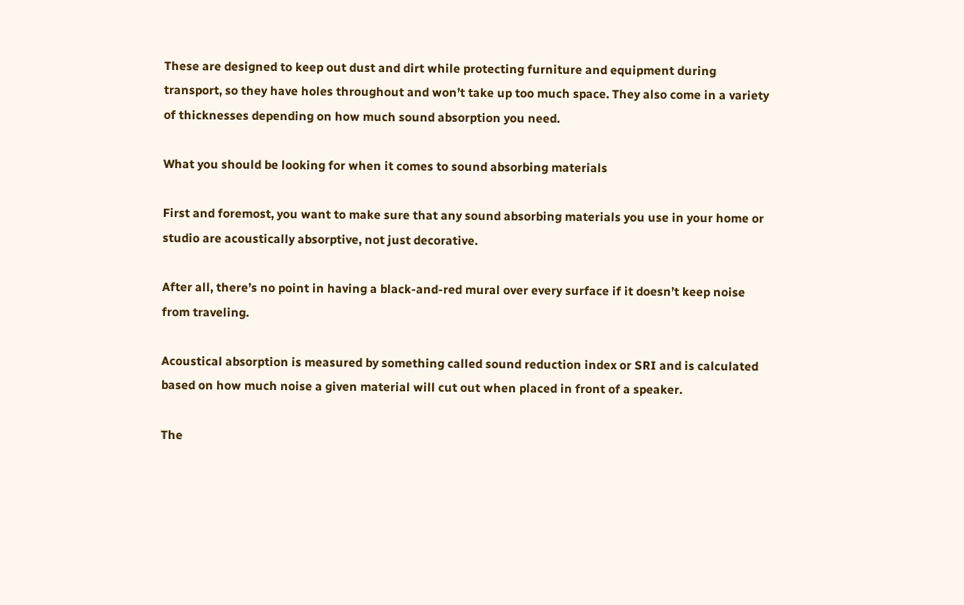These are designed to keep out dust and dirt while protecting furniture and equipment during transport, so they have holes throughout and won’t take up too much space. They also come in a variety of thicknesses depending on how much sound absorption you need.

What you should be looking for when it comes to sound absorbing materials

First and foremost, you want to make sure that any sound absorbing materials you use in your home or studio are acoustically absorptive, not just decorative.

After all, there’s no point in having a black-and-red mural over every surface if it doesn’t keep noise from traveling.

Acoustical absorption is measured by something called sound reduction index or SRI and is calculated based on how much noise a given material will cut out when placed in front of a speaker.

The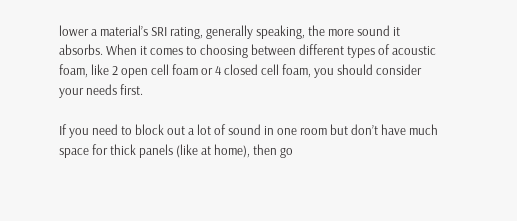lower a material’s SRI rating, generally speaking, the more sound it absorbs. When it comes to choosing between different types of acoustic foam, like 2 open cell foam or 4 closed cell foam, you should consider your needs first.

If you need to block out a lot of sound in one room but don’t have much space for thick panels (like at home), then go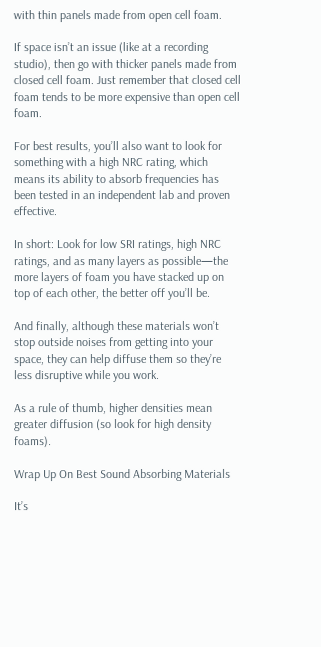with thin panels made from open cell foam.

If space isn’t an issue (like at a recording studio), then go with thicker panels made from closed cell foam. Just remember that closed cell foam tends to be more expensive than open cell foam.

For best results, you’ll also want to look for something with a high NRC rating, which means its ability to absorb frequencies has been tested in an independent lab and proven effective.

In short: Look for low SRI ratings, high NRC ratings, and as many layers as possible—the more layers of foam you have stacked up on top of each other, the better off you’ll be.

And finally, although these materials won’t stop outside noises from getting into your space, they can help diffuse them so they’re less disruptive while you work.

As a rule of thumb, higher densities mean greater diffusion (so look for high density foams).

Wrap Up On Best Sound Absorbing Materials

It’s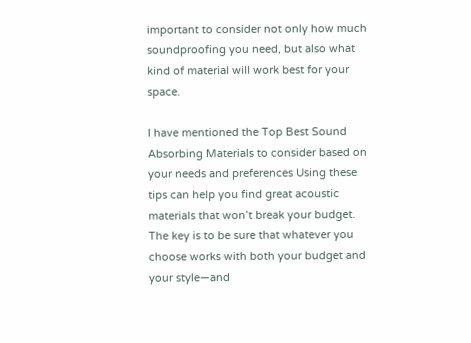important to consider not only how much soundproofing you need, but also what kind of material will work best for your space.

I have mentioned the Top Best Sound Absorbing Materials to consider based on your needs and preferences Using these tips can help you find great acoustic materials that won’t break your budget. The key is to be sure that whatever you choose works with both your budget and your style—and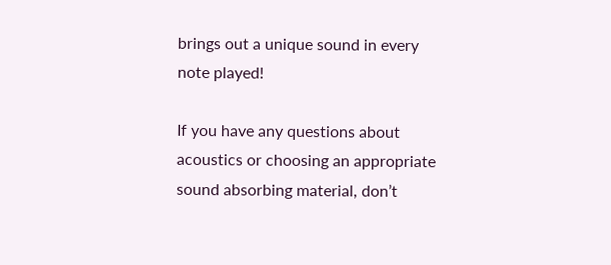brings out a unique sound in every note played!

If you have any questions about acoustics or choosing an appropriate sound absorbing material, don’t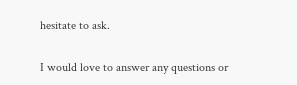hesitate to ask.

I would love to answer any questions or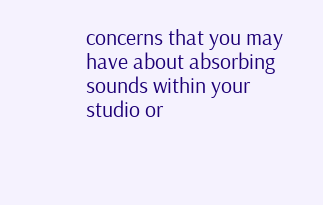concerns that you may have about absorbing sounds within your studio or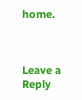home.



Leave a Reply